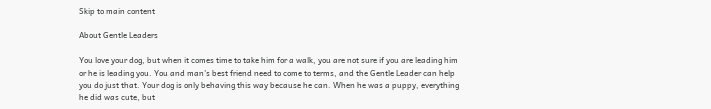Skip to main content

About Gentle Leaders

You love your dog, but when it comes time to take him for a walk, you are not sure if you are leading him or he is leading you. You and man's best friend need to come to terms, and the Gentle Leader can help you do just that. Your dog is only behaving this way because he can. When he was a puppy, everything he did was cute, but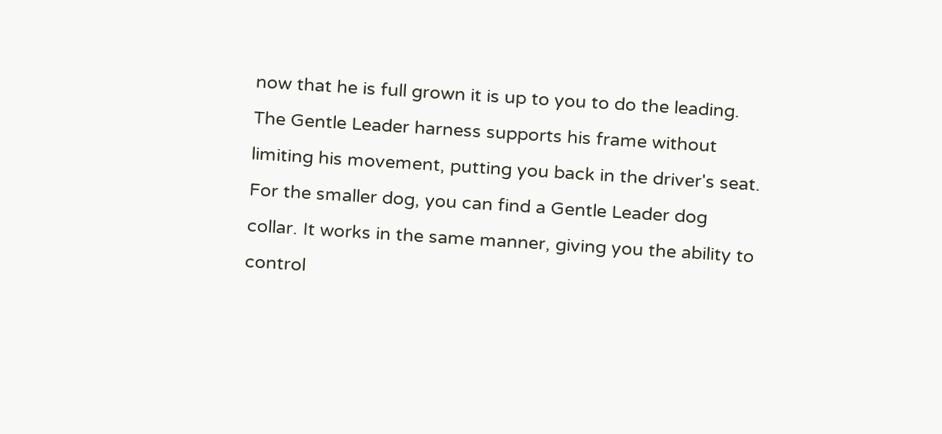now that he is full grown it is up to you to do the leading. The Gentle Leader harness supports his frame without limiting his movement, putting you back in the driver's seat. For the smaller dog, you can find a Gentle Leader dog collar. It works in the same manner, giving you the ability to control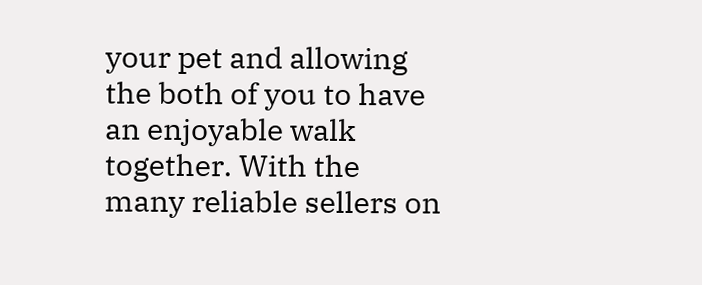your pet and allowing the both of you to have an enjoyable walk together. With the many reliable sellers on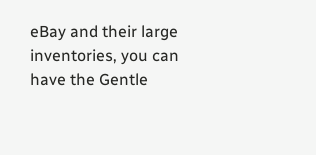eBay and their large inventories, you can have the Gentle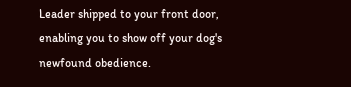Leader shipped to your front door, enabling you to show off your dog's newfound obedience.